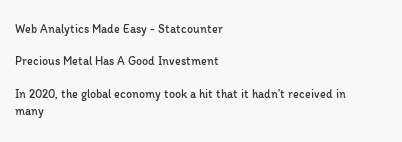Web Analytics Made Easy - Statcounter

Precious Metal Has A Good Investment

In 2020, the global economy took a hit that it hadn’t received in many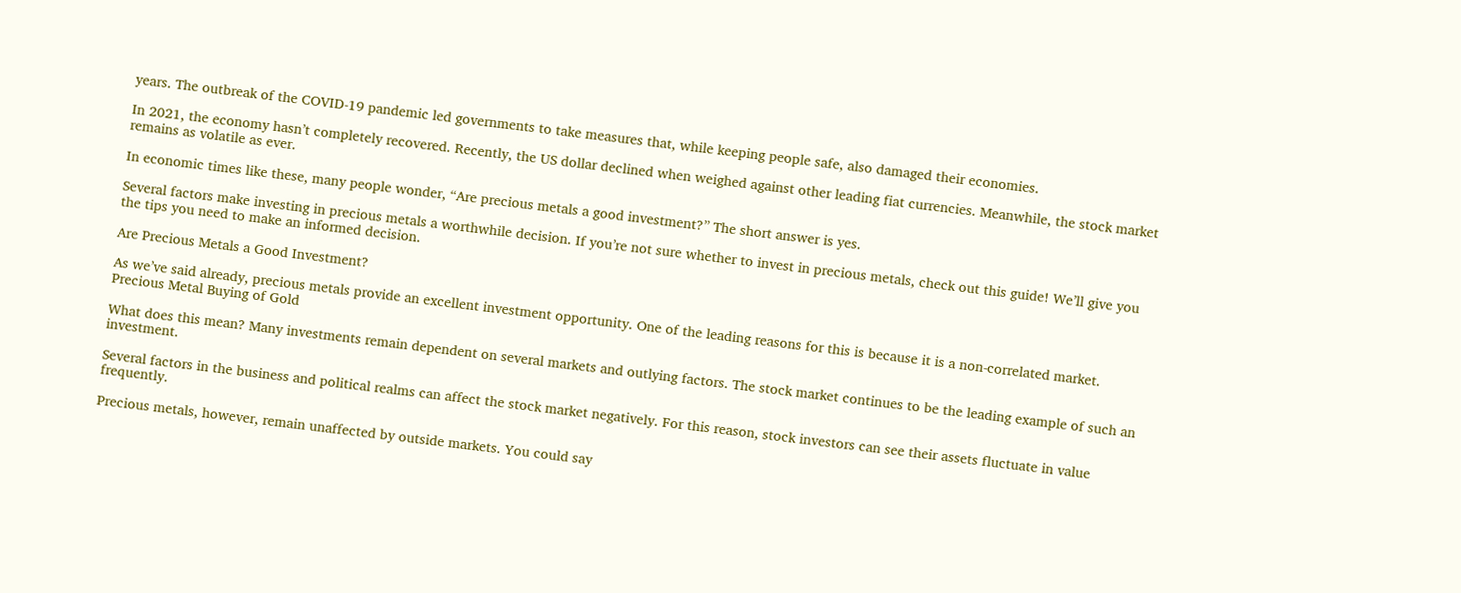years. The outbreak of the COVID-19 pandemic led governments to take measures that, while keeping people safe, also damaged their economies.

In 2021, the economy hasn’t completely recovered. Recently, the US dollar declined when weighed against other leading fiat currencies. Meanwhile, the stock market remains as volatile as ever.

In economic times like these, many people wonder, “Are precious metals a good investment?” The short answer is yes.

Several factors make investing in precious metals a worthwhile decision. If you’re not sure whether to invest in precious metals, check out this guide! We’ll give you the tips you need to make an informed decision.

Are Precious Metals a Good Investment?

As we’ve said already, precious metals provide an excellent investment opportunity. One of the leading reasons for this is because it is a non-correlated market. Precious Metal Buying of Gold

What does this mean? Many investments remain dependent on several markets and outlying factors. The stock market continues to be the leading example of such an investment.

Several factors in the business and political realms can affect the stock market negatively. For this reason, stock investors can see their assets fluctuate in value frequently.

Precious metals, however, remain unaffected by outside markets. You could say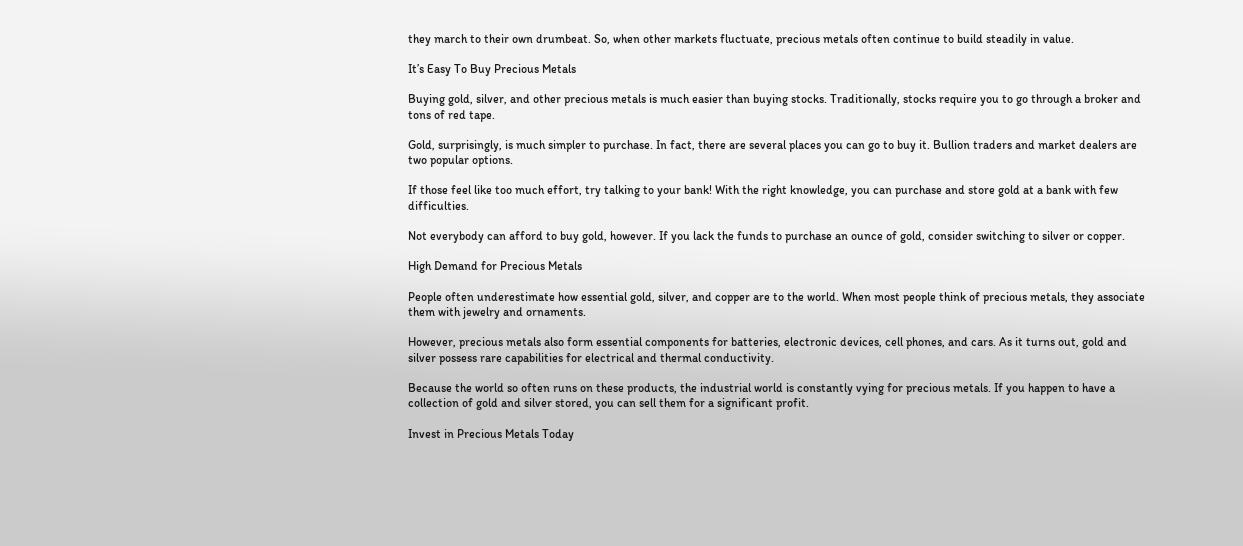they march to their own drumbeat. So, when other markets fluctuate, precious metals often continue to build steadily in value.

It’s Easy To Buy Precious Metals

Buying gold, silver, and other precious metals is much easier than buying stocks. Traditionally, stocks require you to go through a broker and tons of red tape.

Gold, surprisingly, is much simpler to purchase. In fact, there are several places you can go to buy it. Bullion traders and market dealers are two popular options.

If those feel like too much effort, try talking to your bank! With the right knowledge, you can purchase and store gold at a bank with few difficulties.

Not everybody can afford to buy gold, however. If you lack the funds to purchase an ounce of gold, consider switching to silver or copper.

High Demand for Precious Metals

People often underestimate how essential gold, silver, and copper are to the world. When most people think of precious metals, they associate them with jewelry and ornaments.

However, precious metals also form essential components for batteries, electronic devices, cell phones, and cars. As it turns out, gold and silver possess rare capabilities for electrical and thermal conductivity.

Because the world so often runs on these products, the industrial world is constantly vying for precious metals. If you happen to have a collection of gold and silver stored, you can sell them for a significant profit.

Invest in Precious Metals Today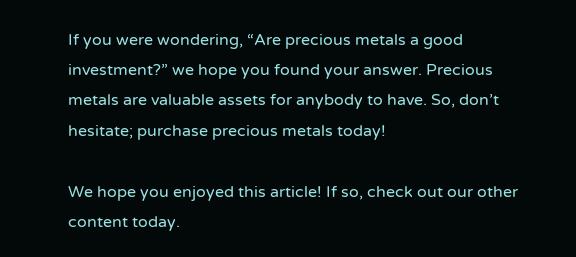If you were wondering, “Are precious metals a good investment?” we hope you found your answer. Precious metals are valuable assets for anybody to have. So, don’t hesitate; purchase precious metals today!

We hope you enjoyed this article! If so, check out our other content today.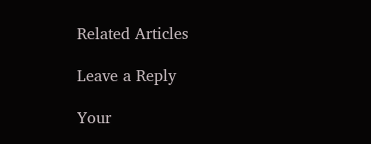Related Articles

Leave a Reply

Your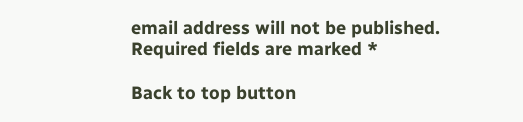email address will not be published. Required fields are marked *

Back to top button